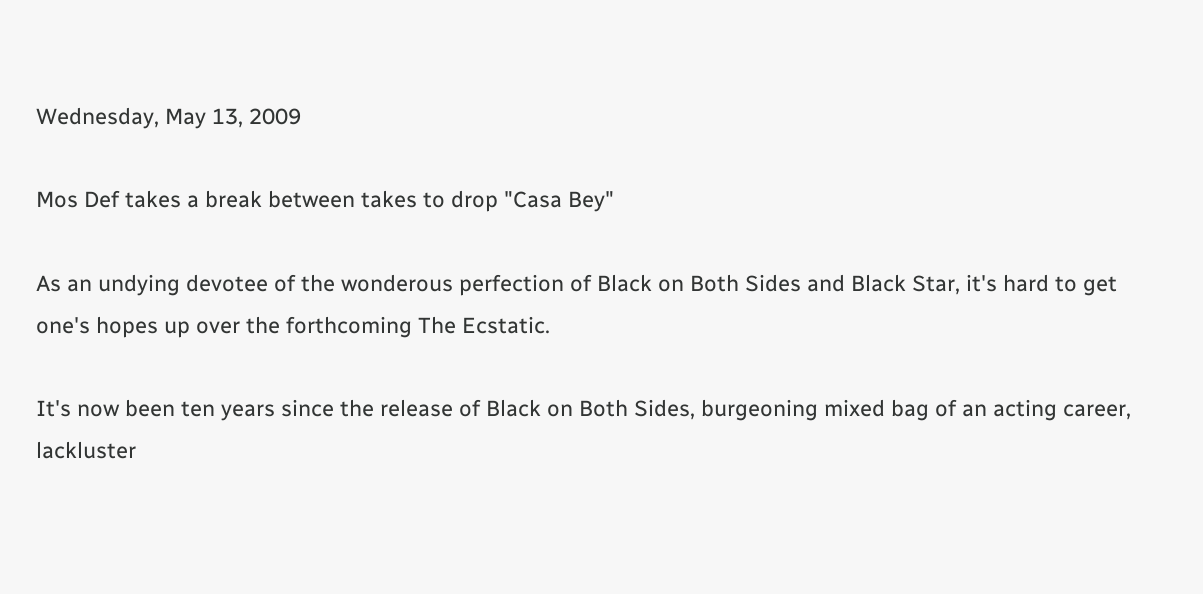Wednesday, May 13, 2009

Mos Def takes a break between takes to drop "Casa Bey"

As an undying devotee of the wonderous perfection of Black on Both Sides and Black Star, it's hard to get one's hopes up over the forthcoming The Ecstatic.

It's now been ten years since the release of Black on Both Sides, burgeoning mixed bag of an acting career, lackluster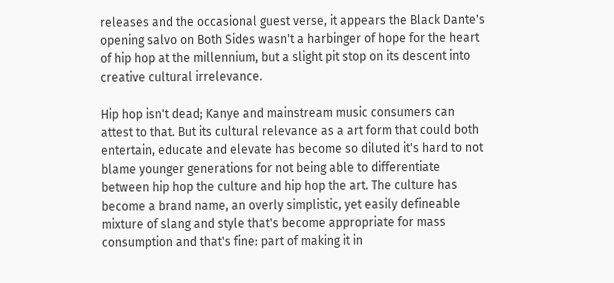releases and the occasional guest verse, it appears the Black Dante's opening salvo on Both Sides wasn't a harbinger of hope for the heart of hip hop at the millennium, but a slight pit stop on its descent into creative cultural irrelevance.

Hip hop isn't dead; Kanye and mainstream music consumers can attest to that. But its cultural relevance as a art form that could both entertain, educate and elevate has become so diluted it's hard to not blame younger generations for not being able to differentiate between hip hop the culture and hip hop the art. The culture has become a brand name, an overly simplistic, yet easily defineable mixture of slang and style that's become appropriate for mass consumption and that's fine: part of making it in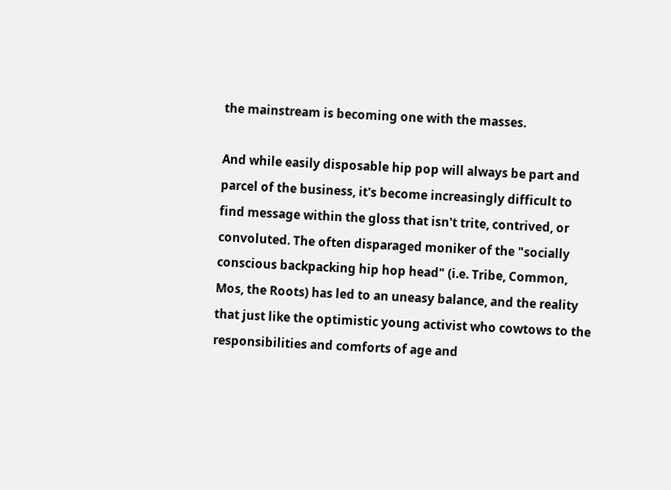the mainstream is becoming one with the masses.

And while easily disposable hip pop will always be part and parcel of the business, it's become increasingly difficult to find message within the gloss that isn't trite, contrived, or convoluted. The often disparaged moniker of the "socially conscious backpacking hip hop head" (i.e. Tribe, Common, Mos, the Roots) has led to an uneasy balance, and the reality that just like the optimistic young activist who cowtows to the responsibilities and comforts of age and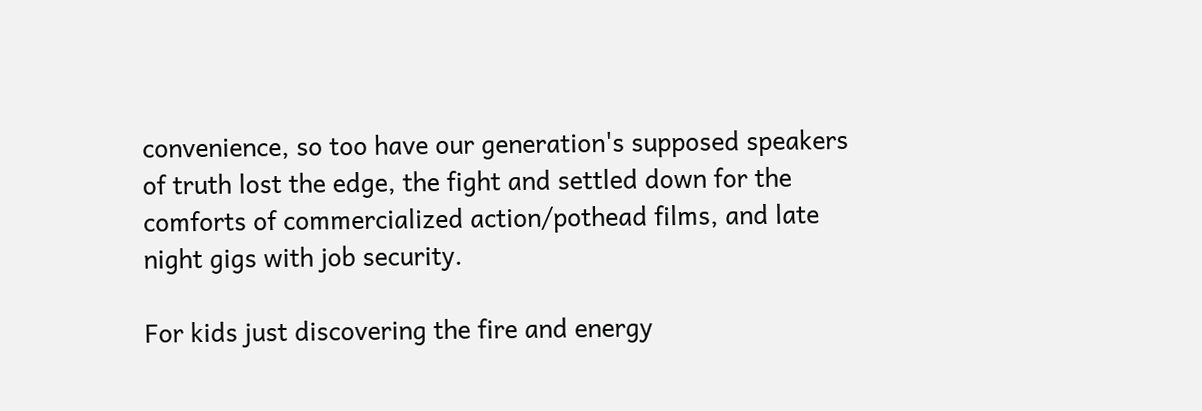convenience, so too have our generation's supposed speakers of truth lost the edge, the fight and settled down for the comforts of commercialized action/pothead films, and late night gigs with job security.

For kids just discovering the fire and energy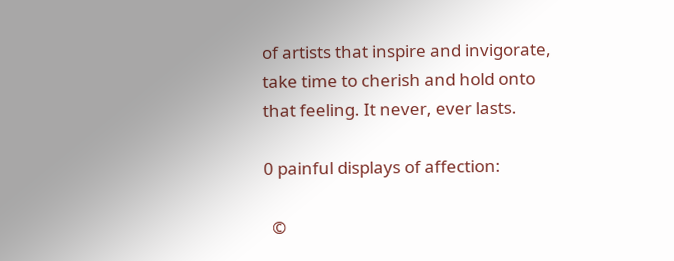of artists that inspire and invigorate, take time to cherish and hold onto that feeling. It never, ever lasts.

0 painful displays of affection:

  ©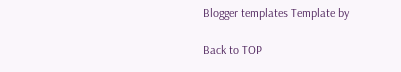Blogger templates Template by

Back to TOP